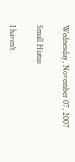Wednesday, November 07, 2007

Small Hiatus

I haven't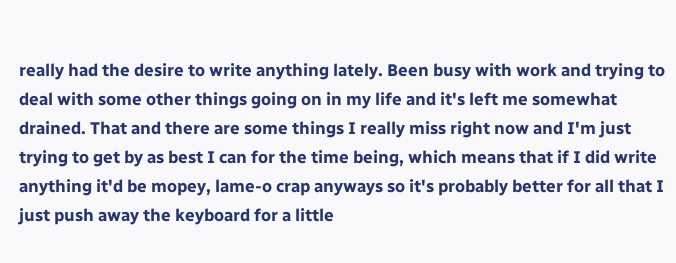really had the desire to write anything lately. Been busy with work and trying to deal with some other things going on in my life and it's left me somewhat drained. That and there are some things I really miss right now and I'm just trying to get by as best I can for the time being, which means that if I did write anything it'd be mopey, lame-o crap anyways so it's probably better for all that I just push away the keyboard for a little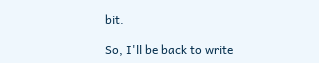bit.

So, I'll be back to write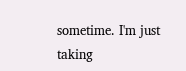sometime. I'm just taking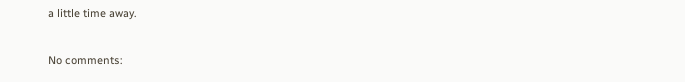a little time away.

No comments: